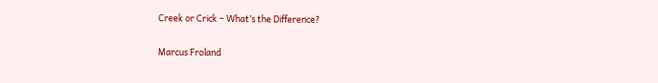Creek or Crick – What’s the Difference?

Marcus Froland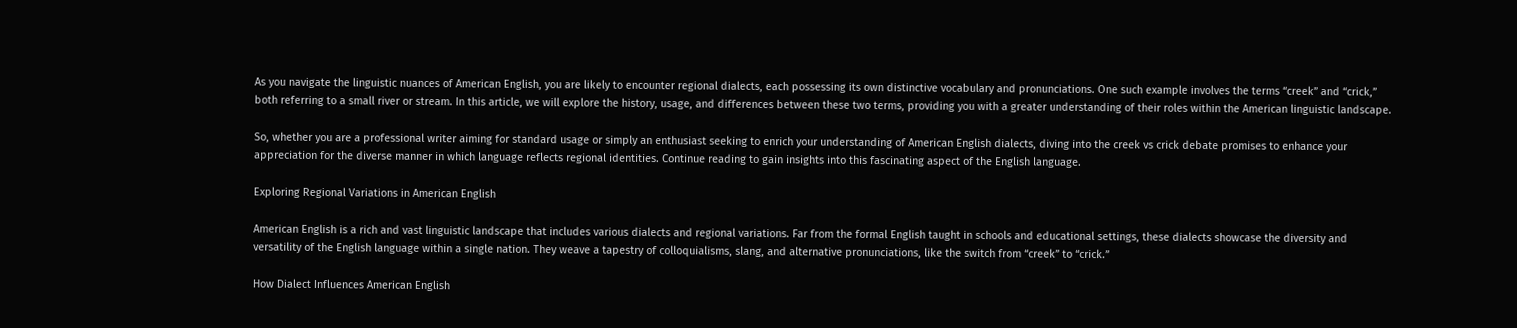As you navigate the linguistic nuances of American English, you are likely to encounter regional dialects, each possessing its own distinctive vocabulary and pronunciations. One such example involves the terms “creek” and “crick,” both referring to a small river or stream. In this article, we will explore the history, usage, and differences between these two terms, providing you with a greater understanding of their roles within the American linguistic landscape.

So, whether you are a professional writer aiming for standard usage or simply an enthusiast seeking to enrich your understanding of American English dialects, diving into the creek vs crick debate promises to enhance your appreciation for the diverse manner in which language reflects regional identities. Continue reading to gain insights into this fascinating aspect of the English language.

Exploring Regional Variations in American English

American English is a rich and vast linguistic landscape that includes various dialects and regional variations. Far from the formal English taught in schools and educational settings, these dialects showcase the diversity and versatility of the English language within a single nation. They weave a tapestry of colloquialisms, slang, and alternative pronunciations, like the switch from “creek” to “crick.”

How Dialect Influences American English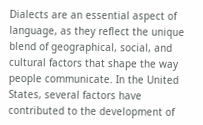Dialects are an essential aspect of language, as they reflect the unique blend of geographical, social, and cultural factors that shape the way people communicate. In the United States, several factors have contributed to the development of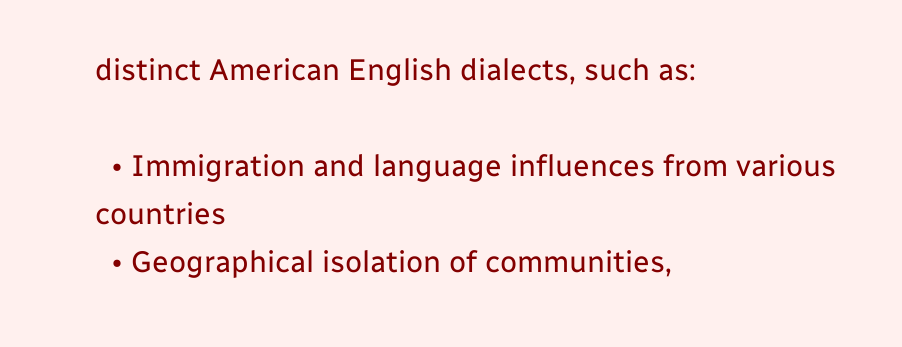distinct American English dialects, such as:

  • Immigration and language influences from various countries
  • Geographical isolation of communities,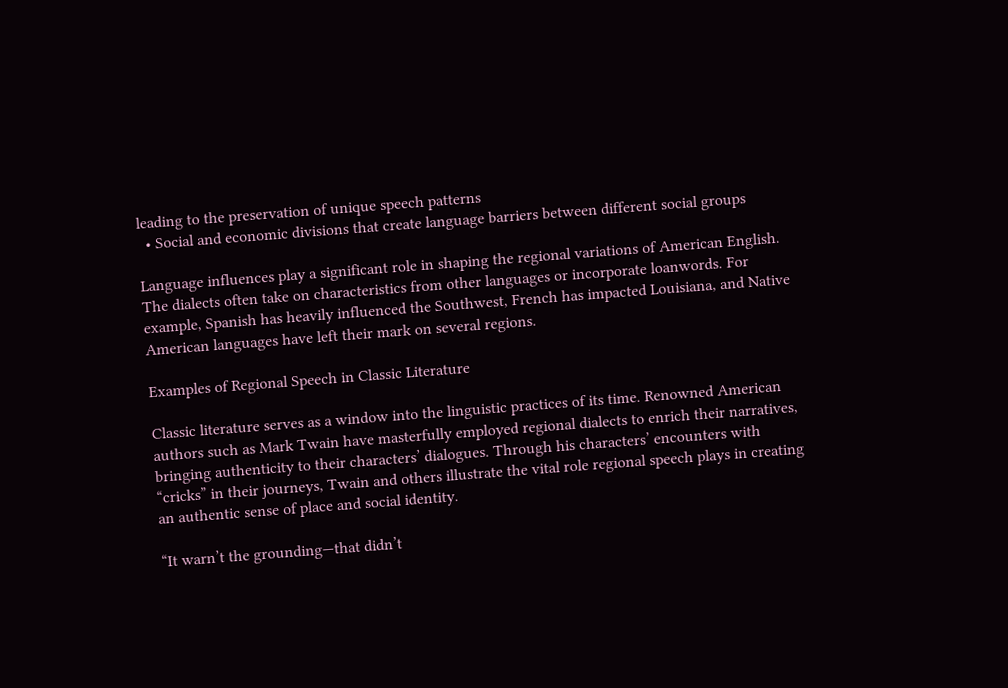leading to the preservation of unique speech patterns
  • Social and economic divisions that create language barriers between different social groups

Language influences play a significant role in shaping the regional variations of American English. The dialects often take on characteristics from other languages or incorporate loanwords. For example, Spanish has heavily influenced the Southwest, French has impacted Louisiana, and Native American languages have left their mark on several regions.

Examples of Regional Speech in Classic Literature

Classic literature serves as a window into the linguistic practices of its time. Renowned American authors such as Mark Twain have masterfully employed regional dialects to enrich their narratives, bringing authenticity to their characters’ dialogues. Through his characters’ encounters with “cricks” in their journeys, Twain and others illustrate the vital role regional speech plays in creating an authentic sense of place and social identity.

“It warn’t the grounding—that didn’t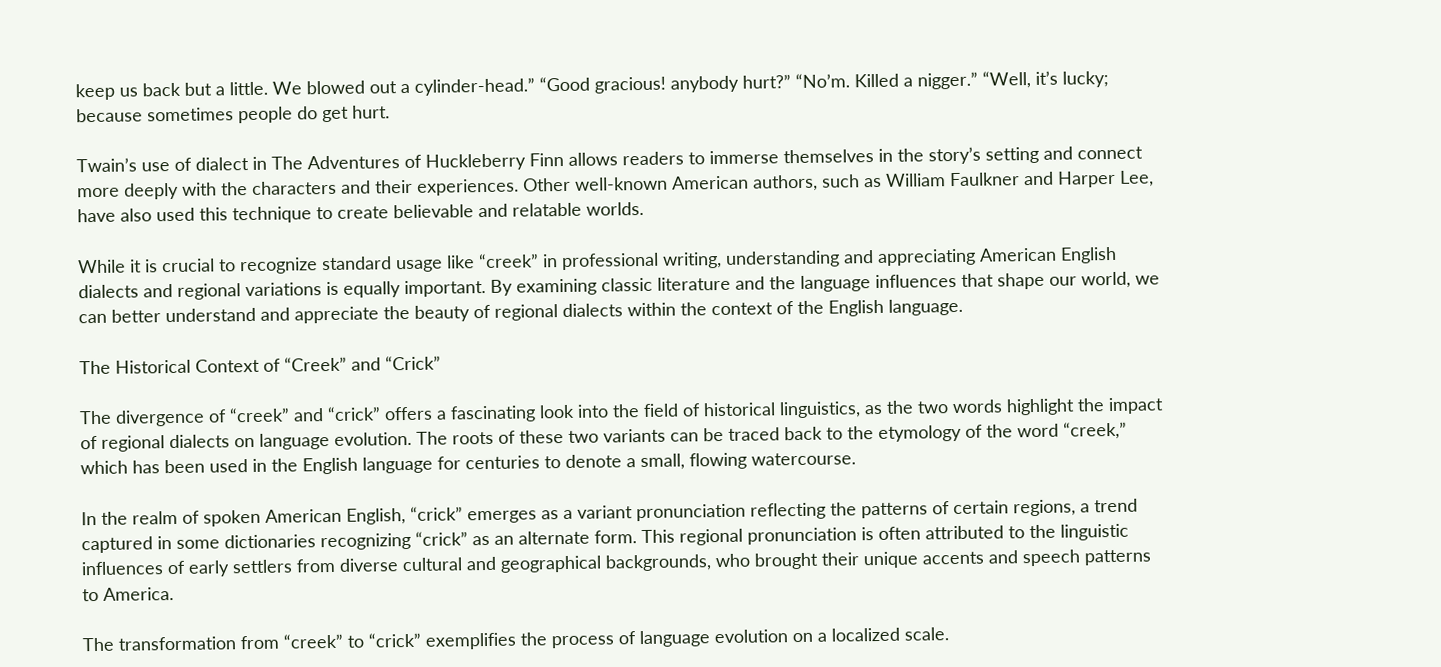keep us back but a little. We blowed out a cylinder-head.” “Good gracious! anybody hurt?” “No’m. Killed a nigger.” “Well, it’s lucky; because sometimes people do get hurt.

Twain’s use of dialect in The Adventures of Huckleberry Finn allows readers to immerse themselves in the story’s setting and connect more deeply with the characters and their experiences. Other well-known American authors, such as William Faulkner and Harper Lee, have also used this technique to create believable and relatable worlds.

While it is crucial to recognize standard usage like “creek” in professional writing, understanding and appreciating American English dialects and regional variations is equally important. By examining classic literature and the language influences that shape our world, we can better understand and appreciate the beauty of regional dialects within the context of the English language.

The Historical Context of “Creek” and “Crick”

The divergence of “creek” and “crick” offers a fascinating look into the field of historical linguistics, as the two words highlight the impact of regional dialects on language evolution. The roots of these two variants can be traced back to the etymology of the word “creek,” which has been used in the English language for centuries to denote a small, flowing watercourse.

In the realm of spoken American English, “crick” emerges as a variant pronunciation reflecting the patterns of certain regions, a trend captured in some dictionaries recognizing “crick” as an alternate form. This regional pronunciation is often attributed to the linguistic influences of early settlers from diverse cultural and geographical backgrounds, who brought their unique accents and speech patterns to America.

The transformation from “creek” to “crick” exemplifies the process of language evolution on a localized scale.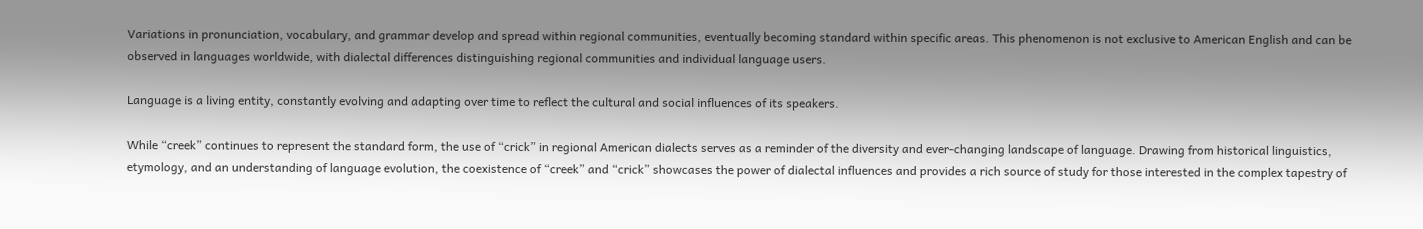Variations in pronunciation, vocabulary, and grammar develop and spread within regional communities, eventually becoming standard within specific areas. This phenomenon is not exclusive to American English and can be observed in languages worldwide, with dialectal differences distinguishing regional communities and individual language users.

Language is a living entity, constantly evolving and adapting over time to reflect the cultural and social influences of its speakers.

While “creek” continues to represent the standard form, the use of “crick” in regional American dialects serves as a reminder of the diversity and ever-changing landscape of language. Drawing from historical linguistics, etymology, and an understanding of language evolution, the coexistence of “creek” and “crick” showcases the power of dialectal influences and provides a rich source of study for those interested in the complex tapestry of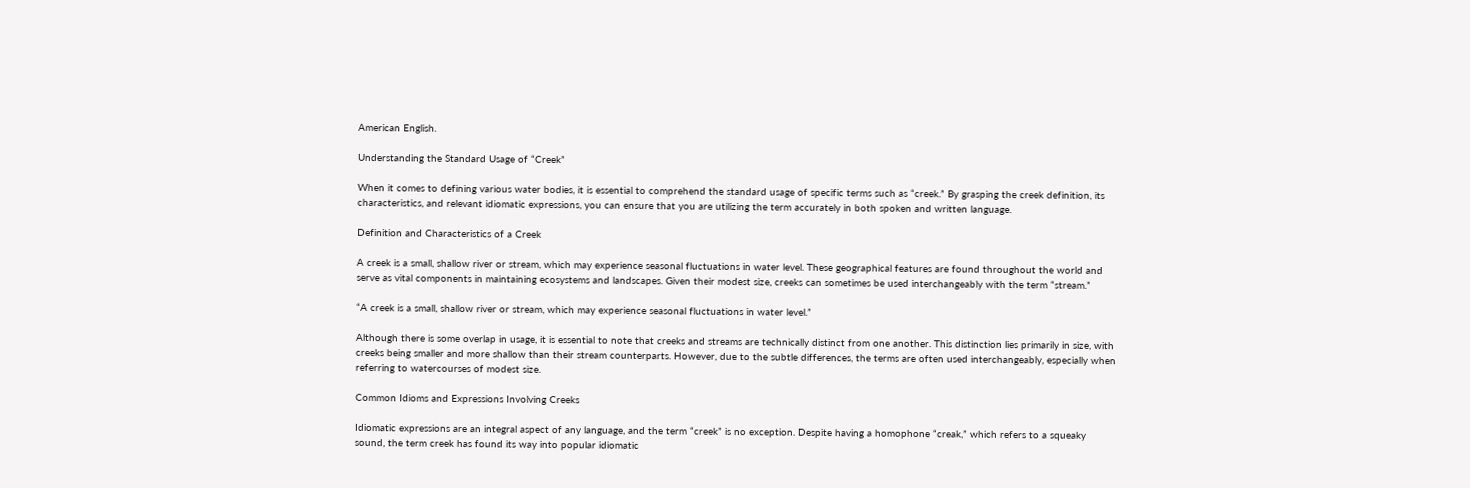American English.

Understanding the Standard Usage of “Creek”

When it comes to defining various water bodies, it is essential to comprehend the standard usage of specific terms such as “creek.” By grasping the creek definition, its characteristics, and relevant idiomatic expressions, you can ensure that you are utilizing the term accurately in both spoken and written language.

Definition and Characteristics of a Creek

A creek is a small, shallow river or stream, which may experience seasonal fluctuations in water level. These geographical features are found throughout the world and serve as vital components in maintaining ecosystems and landscapes. Given their modest size, creeks can sometimes be used interchangeably with the term “stream.”

“A creek is a small, shallow river or stream, which may experience seasonal fluctuations in water level.”

Although there is some overlap in usage, it is essential to note that creeks and streams are technically distinct from one another. This distinction lies primarily in size, with creeks being smaller and more shallow than their stream counterparts. However, due to the subtle differences, the terms are often used interchangeably, especially when referring to watercourses of modest size.

Common Idioms and Expressions Involving Creeks

Idiomatic expressions are an integral aspect of any language, and the term “creek” is no exception. Despite having a homophone “creak,” which refers to a squeaky sound, the term creek has found its way into popular idiomatic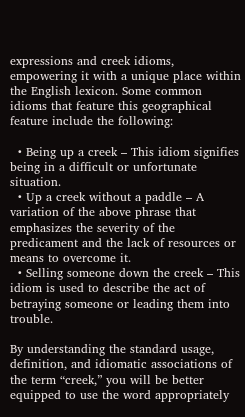expressions and creek idioms, empowering it with a unique place within the English lexicon. Some common idioms that feature this geographical feature include the following:

  • Being up a creek – This idiom signifies being in a difficult or unfortunate situation.
  • Up a creek without a paddle – A variation of the above phrase that emphasizes the severity of the predicament and the lack of resources or means to overcome it.
  • Selling someone down the creek – This idiom is used to describe the act of betraying someone or leading them into trouble.

By understanding the standard usage, definition, and idiomatic associations of the term “creek,” you will be better equipped to use the word appropriately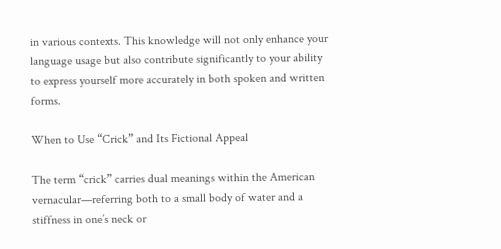in various contexts. This knowledge will not only enhance your language usage but also contribute significantly to your ability to express yourself more accurately in both spoken and written forms.

When to Use “Crick” and Its Fictional Appeal

The term “crick” carries dual meanings within the American vernacular—referring both to a small body of water and a stiffness in one’s neck or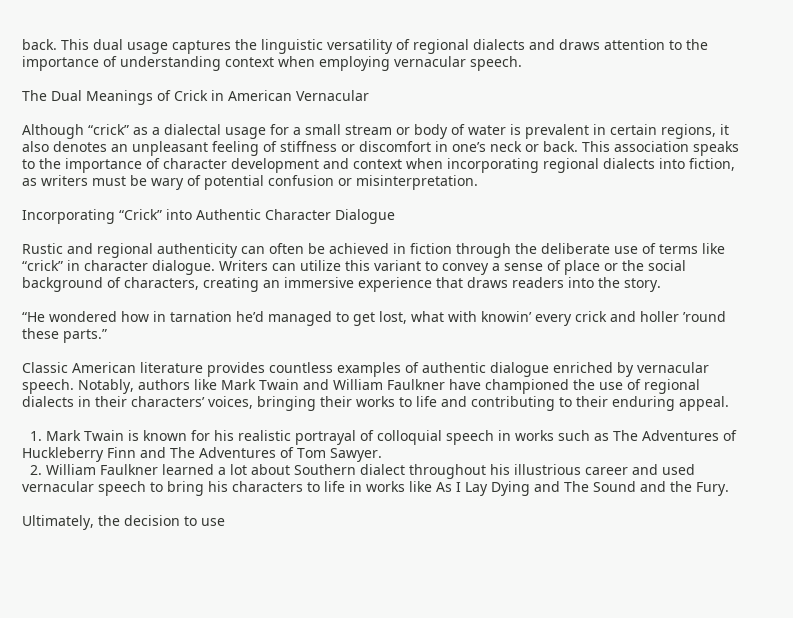back. This dual usage captures the linguistic versatility of regional dialects and draws attention to the importance of understanding context when employing vernacular speech.

The Dual Meanings of Crick in American Vernacular

Although “crick” as a dialectal usage for a small stream or body of water is prevalent in certain regions, it also denotes an unpleasant feeling of stiffness or discomfort in one’s neck or back. This association speaks to the importance of character development and context when incorporating regional dialects into fiction, as writers must be wary of potential confusion or misinterpretation.

Incorporating “Crick” into Authentic Character Dialogue

Rustic and regional authenticity can often be achieved in fiction through the deliberate use of terms like “crick” in character dialogue. Writers can utilize this variant to convey a sense of place or the social background of characters, creating an immersive experience that draws readers into the story.

“He wondered how in tarnation he’d managed to get lost, what with knowin’ every crick and holler ’round these parts.”

Classic American literature provides countless examples of authentic dialogue enriched by vernacular speech. Notably, authors like Mark Twain and William Faulkner have championed the use of regional dialects in their characters’ voices, bringing their works to life and contributing to their enduring appeal.

  1. Mark Twain is known for his realistic portrayal of colloquial speech in works such as The Adventures of Huckleberry Finn and The Adventures of Tom Sawyer.
  2. William Faulkner learned a lot about Southern dialect throughout his illustrious career and used vernacular speech to bring his characters to life in works like As I Lay Dying and The Sound and the Fury.

Ultimately, the decision to use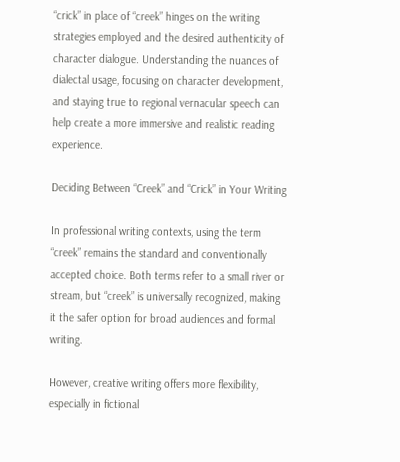“crick” in place of “creek” hinges on the writing strategies employed and the desired authenticity of character dialogue. Understanding the nuances of dialectal usage, focusing on character development, and staying true to regional vernacular speech can help create a more immersive and realistic reading experience.

Deciding Between “Creek” and “Crick” in Your Writing

In professional writing contexts, using the term “creek” remains the standard and conventionally accepted choice. Both terms refer to a small river or stream, but “creek” is universally recognized, making it the safer option for broad audiences and formal writing.

However, creative writing offers more flexibility, especially in fictional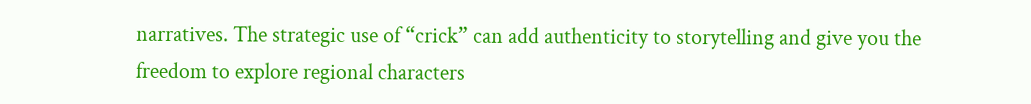narratives. The strategic use of “crick” can add authenticity to storytelling and give you the freedom to explore regional characters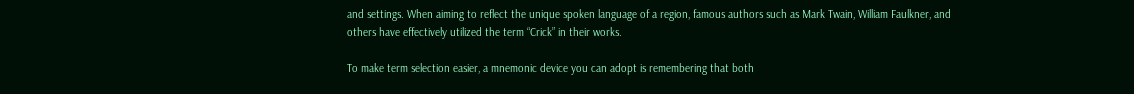and settings. When aiming to reflect the unique spoken language of a region, famous authors such as Mark Twain, William Faulkner, and others have effectively utilized the term “Crick” in their works.

To make term selection easier, a mnemonic device you can adopt is remembering that both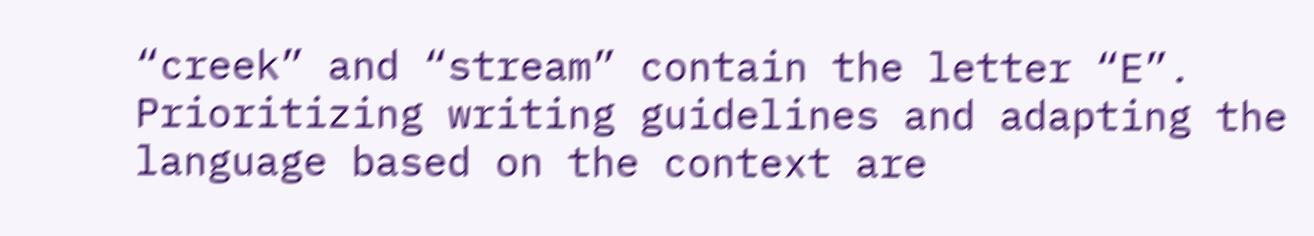“creek” and “stream” contain the letter “E”. Prioritizing writing guidelines and adapting the language based on the context are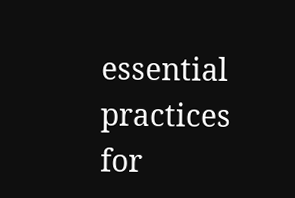essential practices for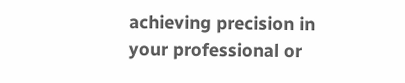achieving precision in your professional or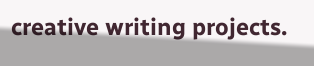creative writing projects.